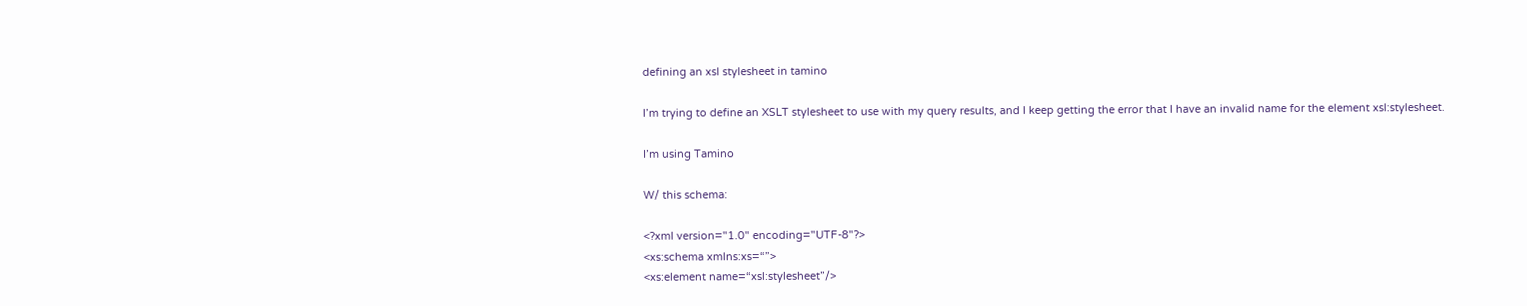defining an xsl stylesheet in tamino

I’m trying to define an XSLT stylesheet to use with my query results, and I keep getting the error that I have an invalid name for the element xsl:stylesheet.

I’m using Tamino

W/ this schema:

<?xml version="1.0" encoding="UTF-8"?>
<xs:schema xmlns:xs=“”>
<xs:element name=“xsl:stylesheet”/>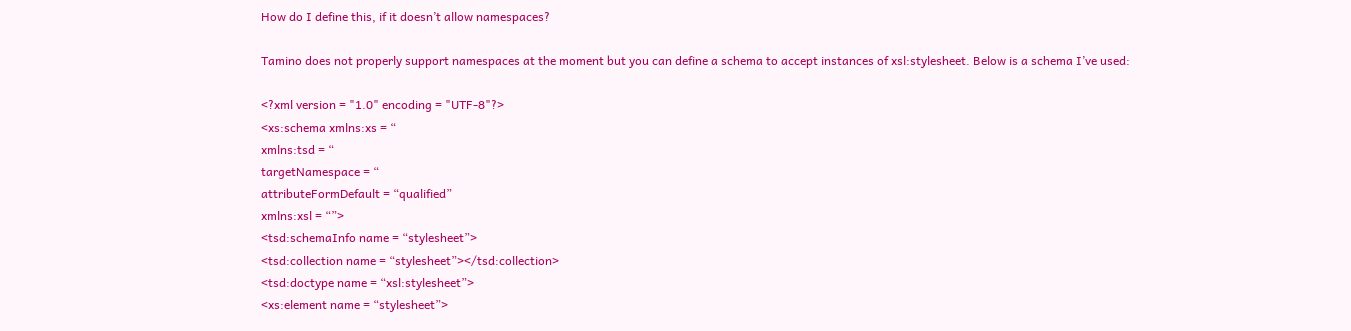How do I define this, if it doesn’t allow namespaces?

Tamino does not properly support namespaces at the moment but you can define a schema to accept instances of xsl:stylesheet. Below is a schema I’ve used:

<?xml version = "1.0" encoding = "UTF-8"?>
<xs:schema xmlns:xs = “
xmlns:tsd = “
targetNamespace = “
attributeFormDefault = “qualified”
xmlns:xsl = “”>
<tsd:schemaInfo name = “stylesheet”>
<tsd:collection name = “stylesheet”></tsd:collection>
<tsd:doctype name = “xsl:stylesheet”>
<xs:element name = “stylesheet”>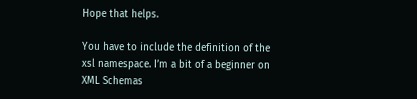Hope that helps.

You have to include the definition of the xsl namespace. I’m a bit of a beginner on XML Schemas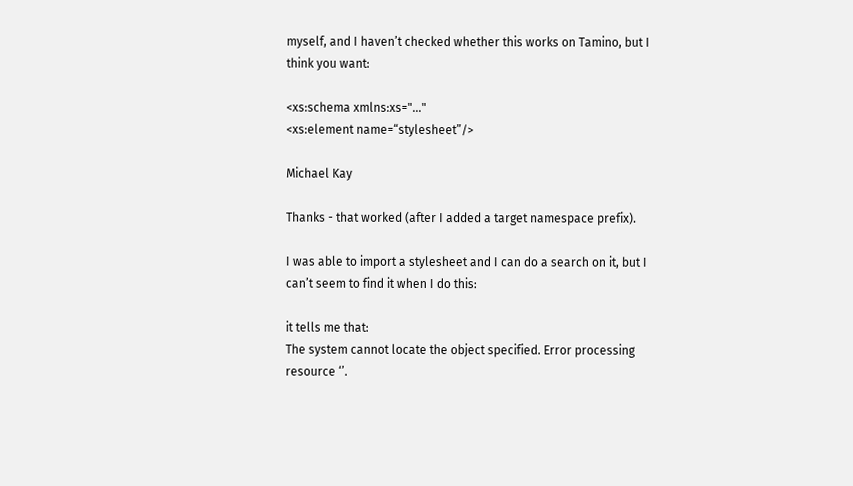myself, and I haven’t checked whether this works on Tamino, but I think you want:

<xs:schema xmlns:xs="…"
<xs:element name=“stylesheet”/>

Michael Kay

Thanks - that worked (after I added a target namespace prefix).

I was able to import a stylesheet and I can do a search on it, but I can’t seem to find it when I do this:

it tells me that:
The system cannot locate the object specified. Error processing resource ‘’.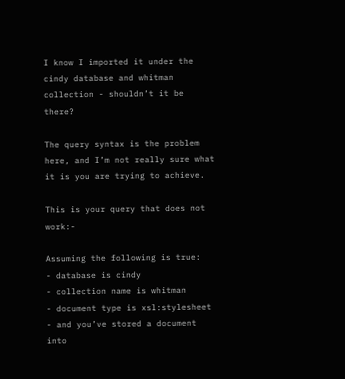I know I imported it under the cindy database and whitman collection - shouldn’t it be there?

The query syntax is the problem here, and I’m not really sure what it is you are trying to achieve.

This is your query that does not work:-

Assuming the following is true:
- database is cindy
- collection name is whitman
- document type is xsl:stylesheet
- and you’ve stored a document into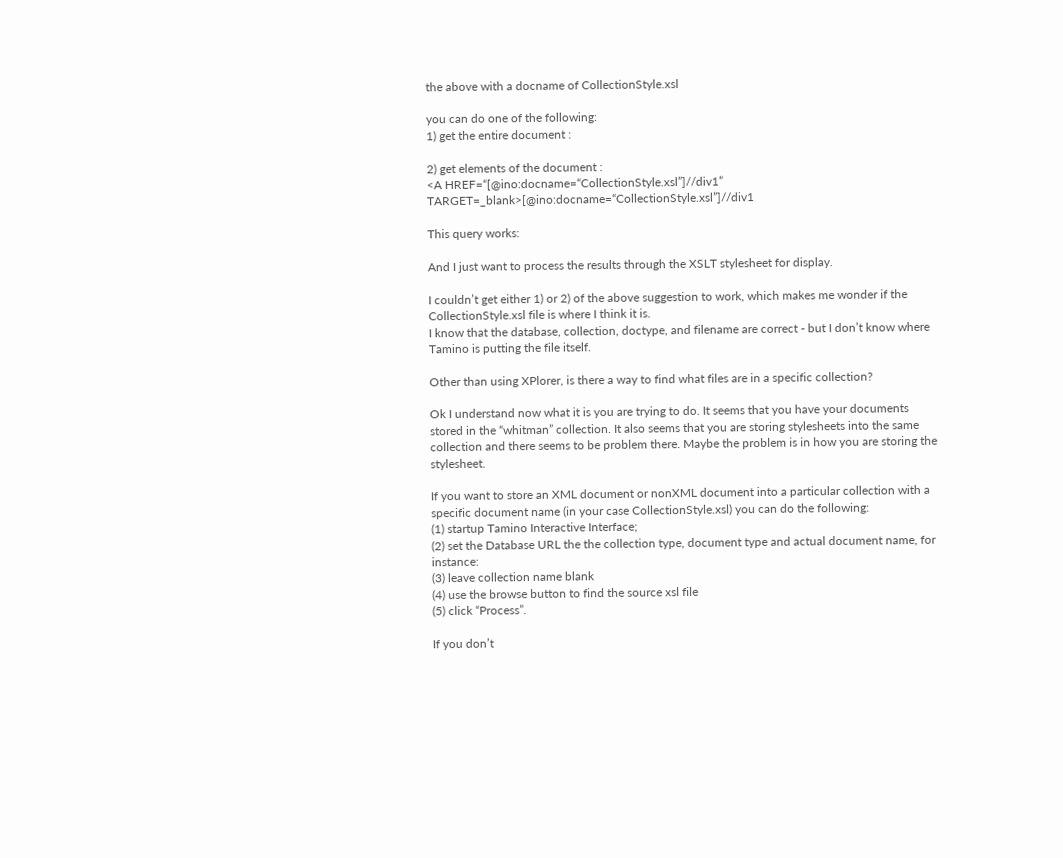the above with a docname of CollectionStyle.xsl

you can do one of the following:
1) get the entire document :

2) get elements of the document :
<A HREF=“[@ino:docname=“CollectionStyle.xsl”]//div1” TARGET=_blank>[@ino:docname=“CollectionStyle.xsl”]//div1

This query works:

And I just want to process the results through the XSLT stylesheet for display.

I couldn’t get either 1) or 2) of the above suggestion to work, which makes me wonder if the CollectionStyle.xsl file is where I think it is.
I know that the database, collection, doctype, and filename are correct - but I don’t know where Tamino is putting the file itself.

Other than using XPlorer, is there a way to find what files are in a specific collection?

Ok I understand now what it is you are trying to do. It seems that you have your documents stored in the “whitman” collection. It also seems that you are storing stylesheets into the same collection and there seems to be problem there. Maybe the problem is in how you are storing the stylesheet.

If you want to store an XML document or nonXML document into a particular collection with a specific document name (in your case CollectionStyle.xsl) you can do the following:
(1) startup Tamino Interactive Interface;
(2) set the Database URL the the collection type, document type and actual document name, for instance:
(3) leave collection name blank
(4) use the browse button to find the source xsl file
(5) click “Process”.

If you don’t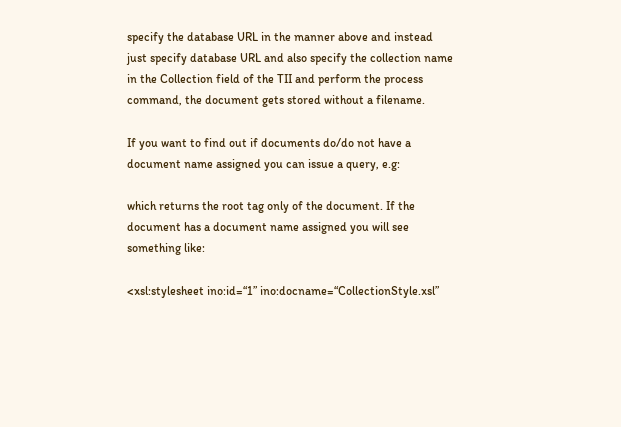specify the database URL in the manner above and instead just specify database URL and also specify the collection name in the Collection field of the TII and perform the process command, the document gets stored without a filename.

If you want to find out if documents do/do not have a document name assigned you can issue a query, e.g:

which returns the root tag only of the document. If the document has a document name assigned you will see something like:

<xsl:stylesheet ino:id=“1” ino:docname=“CollectionStyle.xsl”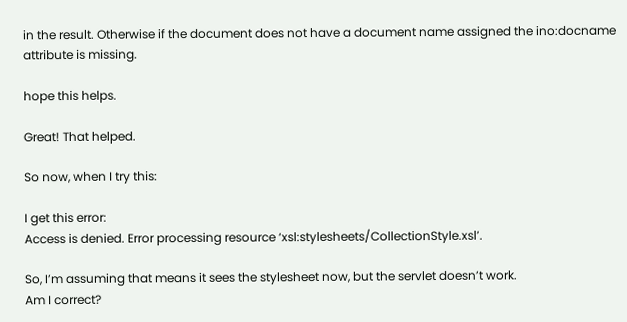in the result. Otherwise if the document does not have a document name assigned the ino:docname attribute is missing.

hope this helps.

Great! That helped.

So now, when I try this:

I get this error:
Access is denied. Error processing resource ‘xsl:stylesheets/CollectionStyle.xsl’.

So, I’m assuming that means it sees the stylesheet now, but the servlet doesn’t work.
Am I correct?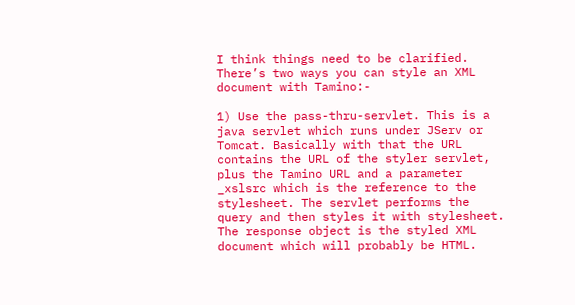I think things need to be clarified. There’s two ways you can style an XML document with Tamino:-

1) Use the pass-thru-servlet. This is a java servlet which runs under JServ or Tomcat. Basically with that the URL contains the URL of the styler servlet, plus the Tamino URL and a parameter _xslsrc which is the reference to the stylesheet. The servlet performs the query and then styles it with stylesheet. The response object is the styled XML document which will probably be HTML.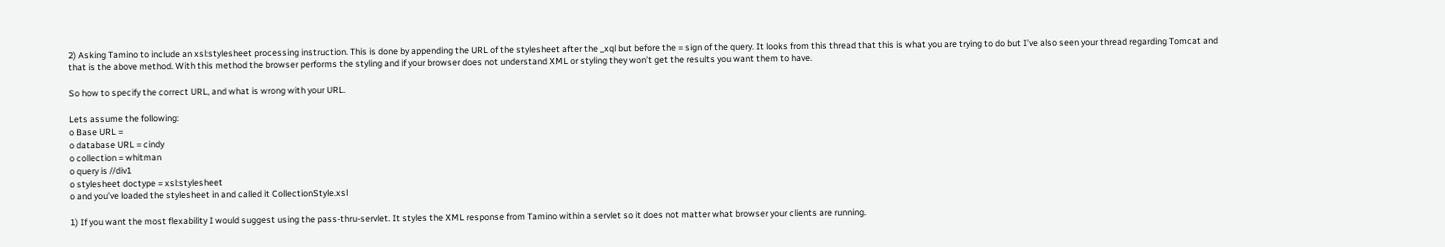2) Asking Tamino to include an xsl:stylesheet processing instruction. This is done by appending the URL of the stylesheet after the _xql but before the = sign of the query. It looks from this thread that this is what you are trying to do but I’ve also seen your thread regarding Tomcat and that is the above method. With this method the browser performs the styling and if your browser does not understand XML or styling they won’t get the results you want them to have.

So how to specify the correct URL, and what is wrong with your URL.

Lets assume the following:
o Base URL =
o database URL = cindy
o collection = whitman
o query is //div1
o stylesheet doctype = xsl:stylesheet
o and you’ve loaded the stylesheet in and called it CollectionStyle.xsl

1) If you want the most flexability I would suggest using the pass-thru-servlet. It styles the XML response from Tamino within a servlet so it does not matter what browser your clients are running.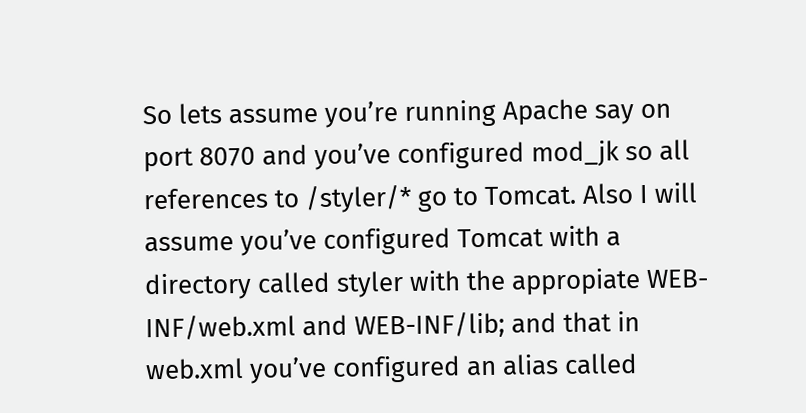So lets assume you’re running Apache say on port 8070 and you’ve configured mod_jk so all references to /styler/* go to Tomcat. Also I will assume you’ve configured Tomcat with a directory called styler with the appropiate WEB-INF/web.xml and WEB-INF/lib; and that in web.xml you’ve configured an alias called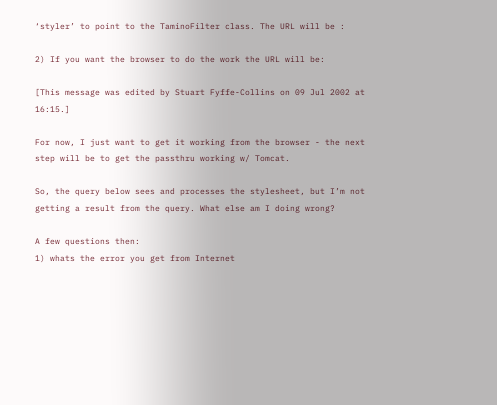‘styler’ to point to the TaminoFilter class. The URL will be :

2) If you want the browser to do the work the URL will be:

[This message was edited by Stuart Fyffe-Collins on 09 Jul 2002 at 16:15.]

For now, I just want to get it working from the browser - the next step will be to get the passthru working w/ Tomcat.

So, the query below sees and processes the stylesheet, but I’m not getting a result from the query. What else am I doing wrong?

A few questions then:
1) whats the error you get from Internet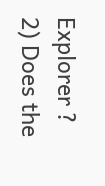Explorer ?
2) Does the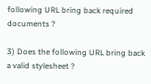following URL bring back required documents ?

3) Does the following URL bring back a valid stylesheet ?